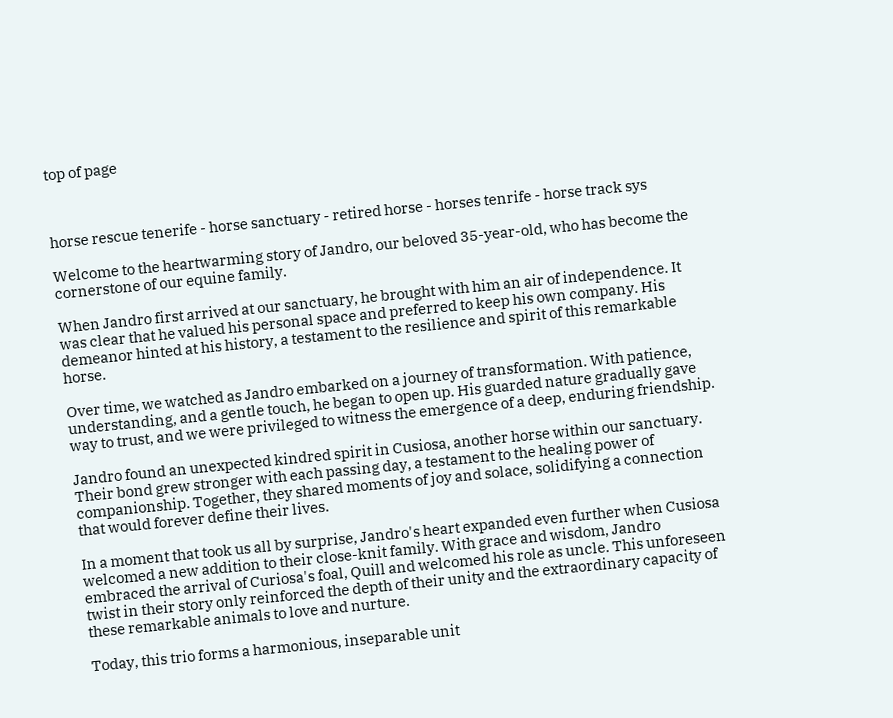top of page



horse rescue tenerife - horse sanctuary - retired horse - horses tenrife - horse track sys

Welcome to the heartwarming story of Jandro, our beloved 35-year-old, who has become the cornerstone of our equine family.

When Jandro first arrived at our sanctuary, he brought with him an air of independence. It was clear that he valued his personal space and preferred to keep his own company. His demeanor hinted at his history, a testament to the resilience and spirit of this remarkable horse.

Over time, we watched as Jandro embarked on a journey of transformation. With patience, understanding, and a gentle touch, he began to open up. His guarded nature gradually gave way to trust, and we were privileged to witness the emergence of a deep, enduring friendship.

Jandro found an unexpected kindred spirit in Cusiosa, another horse within our sanctuary. Their bond grew stronger with each passing day, a testament to the healing power of companionship. Together, they shared moments of joy and solace, solidifying a connection that would forever define their lives.

In a moment that took us all by surprise, Jandro's heart expanded even further when Cusiosa welcomed a new addition to their close-knit family. With grace and wisdom, Jandro embraced the arrival of Curiosa's foal, Quill and welcomed his role as uncle. This unforeseen twist in their story only reinforced the depth of their unity and the extraordinary capacity of these remarkable animals to love and nurture.

Today, this trio forms a harmonious, inseparable unit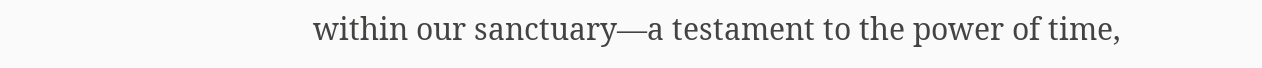within our sanctuary—a testament to the power of time,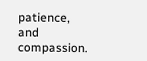patience, and compassion.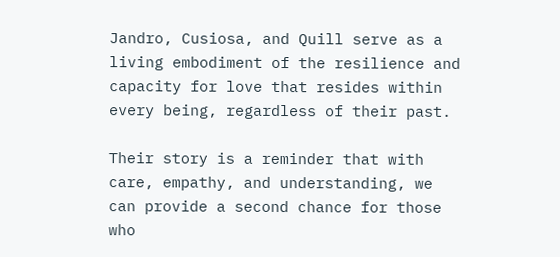Jandro, Cusiosa, and Quill serve as a living embodiment of the resilience and capacity for love that resides within every being, regardless of their past.

Their story is a reminder that with care, empathy, and understanding, we can provide a second chance for those who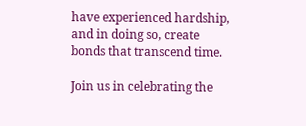have experienced hardship, and in doing so, create bonds that transcend time.

Join us in celebrating the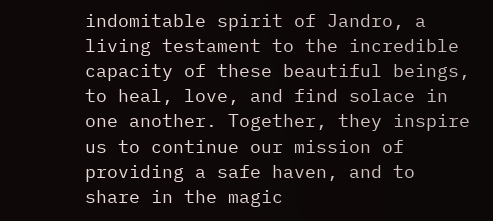indomitable spirit of Jandro, a living testament to the incredible capacity of these beautiful beings, to heal, love, and find solace in one another. Together, they inspire us to continue our mission of providing a safe haven, and to share in the magic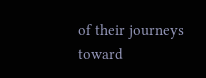of their journeys toward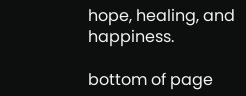hope, healing, and happiness.

bottom of page